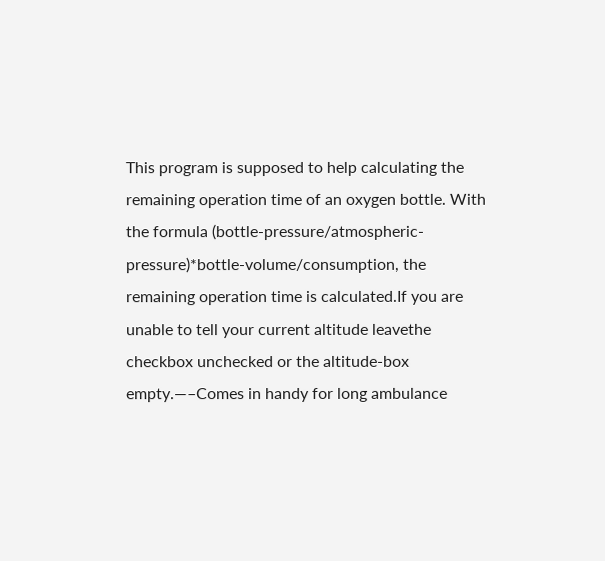This program is supposed to help calculating the remaining operation time of an oxygen bottle. With the formula (bottle-pressure/atmospheric-pressure)*bottle-volume/consumption, the remaining operation time is calculated.If you are unable to tell your current altitude leavethe checkbox unchecked or the altitude-box empty.—–Comes in handy for long ambulance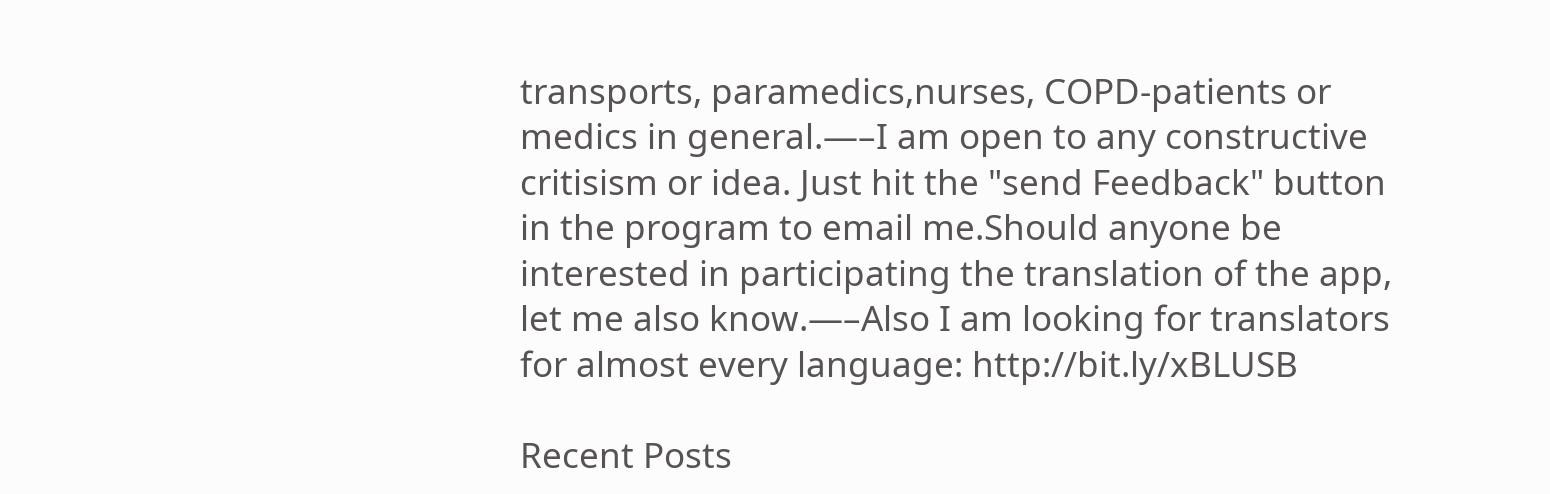transports, paramedics,nurses, COPD-patients or medics in general.—–I am open to any constructive critisism or idea. Just hit the "send Feedback" button in the program to email me.Should anyone be interested in participating the translation of the app, let me also know.—–Also I am looking for translators for almost every language: http://bit.ly/xBLUSB

Recent Posts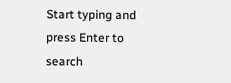Start typing and press Enter to search